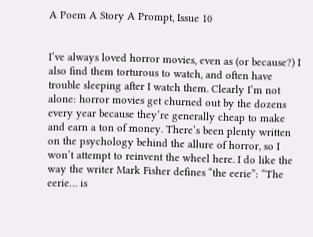A Poem A Story A Prompt, Issue 10


I’ve always loved horror movies, even as (or because?) I also find them torturous to watch, and often have trouble sleeping after I watch them. Clearly I’m not alone: horror movies get churned out by the dozens every year because they’re generally cheap to make and earn a ton of money. There’s been plenty written on the psychology behind the allure of horror, so I won’t attempt to reinvent the wheel here. I do like the way the writer Mark Fisher defines “the eerie”: “The eerie… is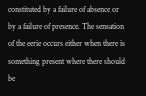constituted by a failure of absence or by a failure of presence. The sensation of the eerie occurs either when there is something present where there should be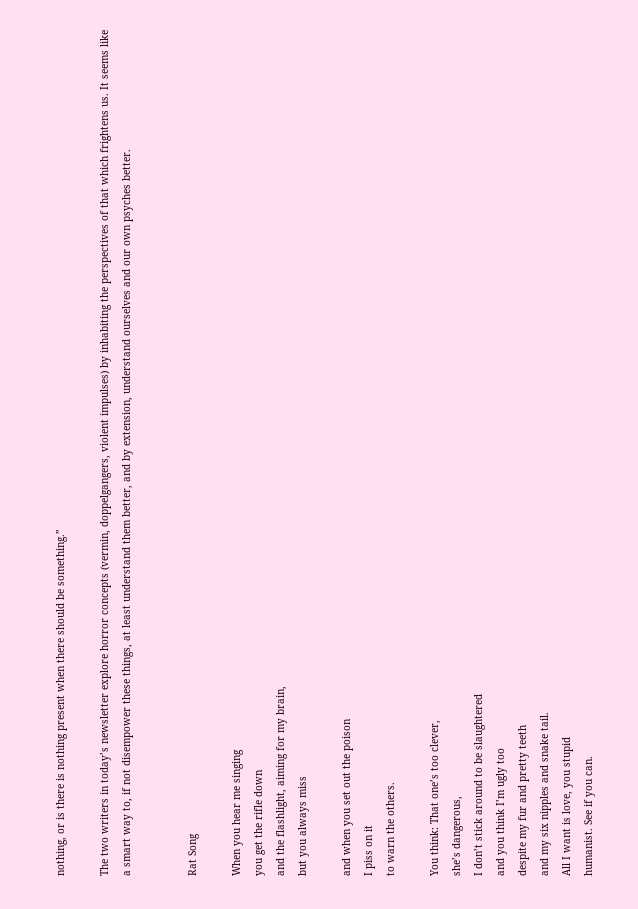nothing, or is there is nothing present when there should be something.”

The two writers in today’s newsletter explore horror concepts (vermin, doppelgangers, violent impulses) by inhabiting the perspectives of that which frightens us. It seems like a smart way to, if not disempower these things, at least understand them better, and by extension, understand ourselves and our own psyches better.


Rat Song

When you hear me singing
you get the rifle down
and the flashlight, aiming for my brain,
but you always miss

and when you set out the poison
I piss on it
to warn the others.

You think: That one’s too clever,
she’s dangerous,
I don’t stick around to be slaughtered
and you think I’m ugly too
despite my fur and pretty teeth
and my six nipples and snake tail.
All I want is love, you stupid
humanist. See if you can.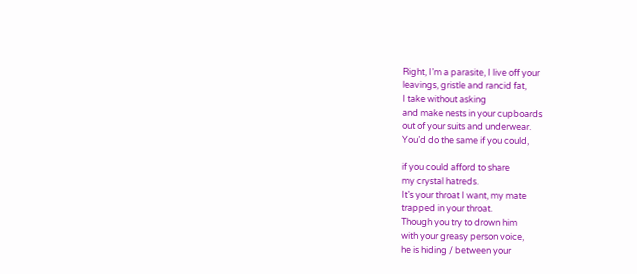Right, I’m a parasite, I live off your
leavings, gristle and rancid fat,
I take without asking
and make nests in your cupboards
out of your suits and underwear.
You’d do the same if you could,

if you could afford to share
my crystal hatreds.
It’s your throat I want, my mate
trapped in your throat.
Though you try to drown him
with your greasy person voice,
he is hiding / between your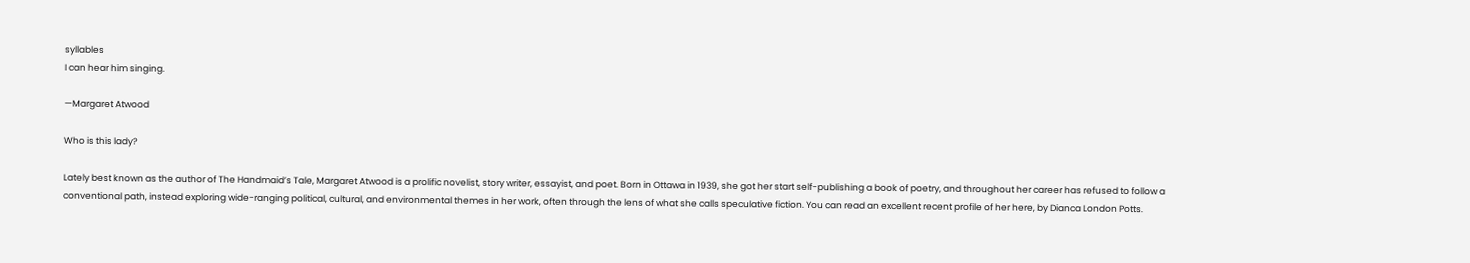syllables
I can hear him singing.

—Margaret Atwood

Who is this lady?

Lately best known as the author of The Handmaid’s Tale, Margaret Atwood is a prolific novelist, story writer, essayist, and poet. Born in Ottawa in 1939, she got her start self-publishing a book of poetry, and throughout her career has refused to follow a conventional path, instead exploring wide-ranging political, cultural, and environmental themes in her work, often through the lens of what she calls speculative fiction. You can read an excellent recent profile of her here, by Dianca London Potts.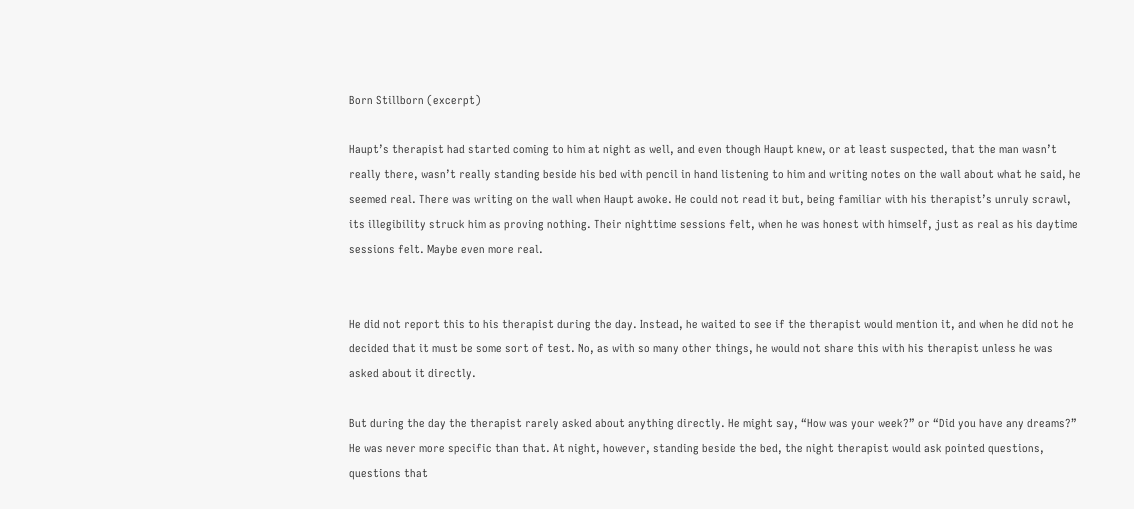Born Stillborn (excerpt)

Haupt’s therapist had started coming to him at night as well, and even though Haupt knew, or at least suspected, that the man wasn’t really there, wasn’t really standing beside his bed with pencil in hand listening to him and writing notes on the wall about what he said, he seemed real. There was writing on the wall when Haupt awoke. He could not read it but, being familiar with his therapist’s unruly scrawl, its illegibility struck him as proving nothing. Their nighttime sessions felt, when he was honest with himself, just as real as his daytime sessions felt. Maybe even more real.


He did not report this to his therapist during the day. Instead, he waited to see if the therapist would mention it, and when he did not he decided that it must be some sort of test. No, as with so many other things, he would not share this with his therapist unless he was asked about it directly.

But during the day the therapist rarely asked about anything directly. He might say, “How was your week?” or “Did you have any dreams?” He was never more specific than that. At night, however, standing beside the bed, the night therapist would ask pointed questions, questions that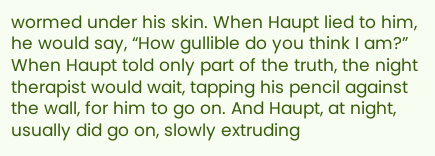wormed under his skin. When Haupt lied to him, he would say, “How gullible do you think I am?” When Haupt told only part of the truth, the night therapist would wait, tapping his pencil against the wall, for him to go on. And Haupt, at night, usually did go on, slowly extruding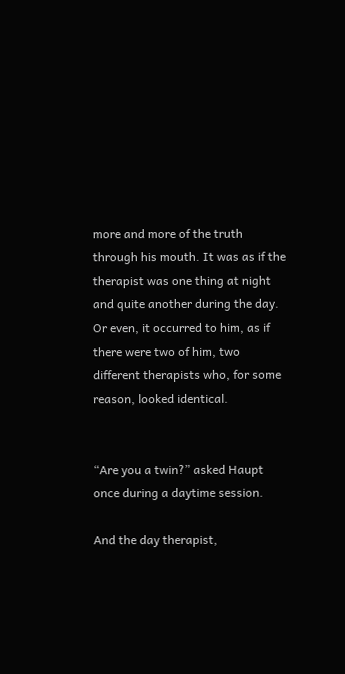more and more of the truth through his mouth. It was as if the therapist was one thing at night and quite another during the day. Or even, it occurred to him, as if there were two of him, two different therapists who, for some reason, looked identical.


“Are you a twin?” asked Haupt once during a daytime session.

And the day therapist,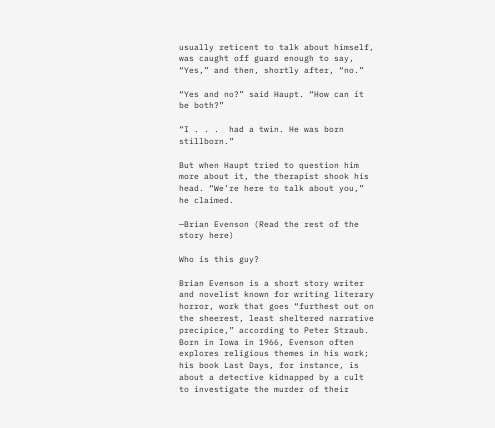usually reticent to talk about himself, was caught off guard enough to say, “Yes,” and then, shortly after, “no.”

“Yes and no?” said Haupt. “How can it be both?”

“I . . .  had a twin. He was born stillborn.”

But when Haupt tried to question him more about it, the therapist shook his head. “We’re here to talk about you,” he claimed.

—Brian Evenson (Read the rest of the story here)

Who is this guy?

Brian Evenson is a short story writer and novelist known for writing literary horror, work that goes “furthest out on the sheerest, least sheltered narrative precipice,” according to Peter Straub. Born in Iowa in 1966, Evenson often explores religious themes in his work; his book Last Days, for instance, is about a detective kidnapped by a cult to investigate the murder of their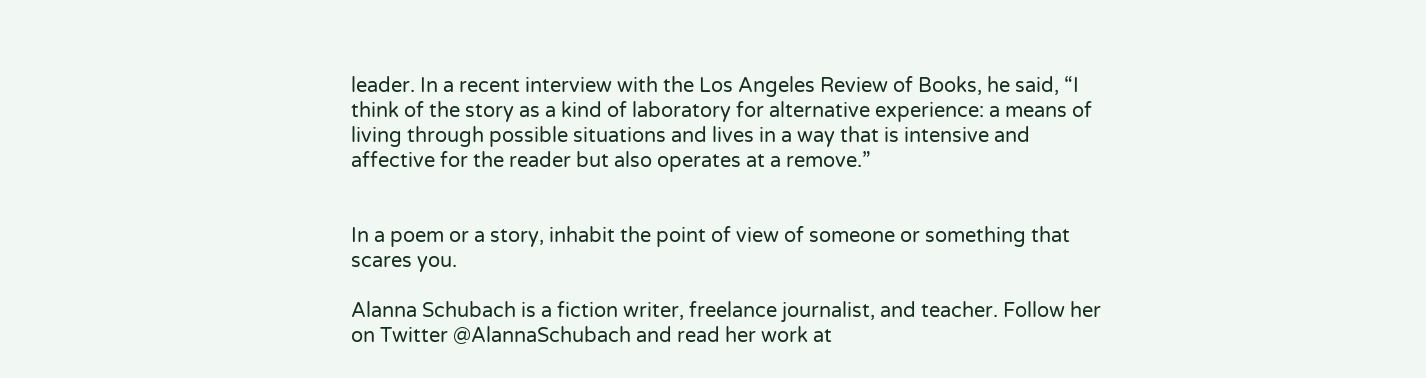leader. In a recent interview with the Los Angeles Review of Books, he said, “I think of the story as a kind of laboratory for alternative experience: a means of living through possible situations and lives in a way that is intensive and affective for the reader but also operates at a remove.”


In a poem or a story, inhabit the point of view of someone or something that scares you.

Alanna Schubach is a fiction writer, freelance journalist, and teacher. Follow her on Twitter @AlannaSchubach and read her work at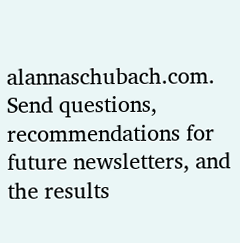alannaschubach.com. Send questions, recommendations for future newsletters, and the results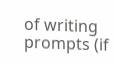of writing prompts (if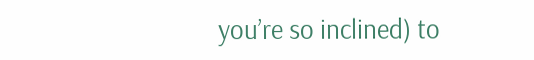you’re so inclined) to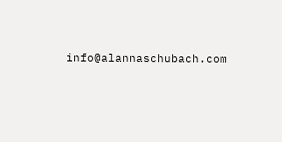info@alannaschubach.com